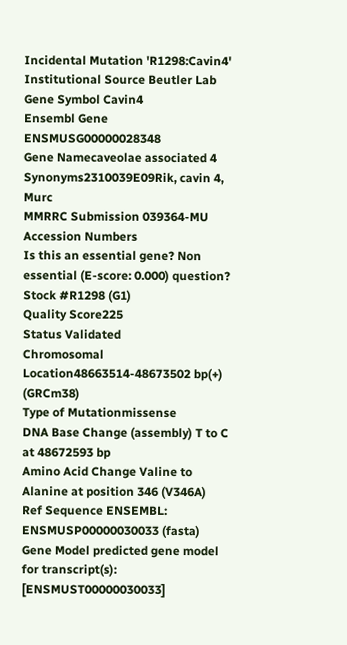Incidental Mutation 'R1298:Cavin4'
Institutional Source Beutler Lab
Gene Symbol Cavin4
Ensembl Gene ENSMUSG00000028348
Gene Namecaveolae associated 4
Synonyms2310039E09Rik, cavin 4, Murc
MMRRC Submission 039364-MU
Accession Numbers
Is this an essential gene? Non essential (E-score: 0.000) question?
Stock #R1298 (G1)
Quality Score225
Status Validated
Chromosomal Location48663514-48673502 bp(+) (GRCm38)
Type of Mutationmissense
DNA Base Change (assembly) T to C at 48672593 bp
Amino Acid Change Valine to Alanine at position 346 (V346A)
Ref Sequence ENSEMBL: ENSMUSP00000030033 (fasta)
Gene Model predicted gene model for transcript(s): [ENSMUST00000030033]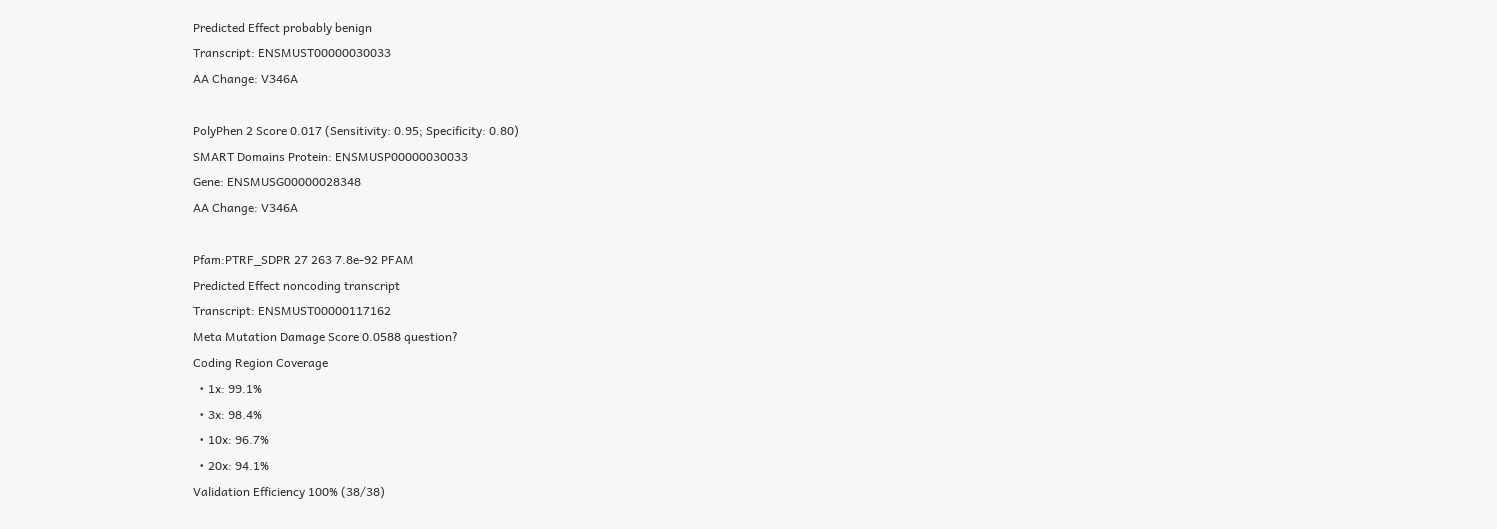Predicted Effect probably benign
Transcript: ENSMUST00000030033
AA Change: V346A

PolyPhen 2 Score 0.017 (Sensitivity: 0.95; Specificity: 0.80)
SMART Domains Protein: ENSMUSP00000030033
Gene: ENSMUSG00000028348
AA Change: V346A

Pfam:PTRF_SDPR 27 263 7.8e-92 PFAM
Predicted Effect noncoding transcript
Transcript: ENSMUST00000117162
Meta Mutation Damage Score 0.0588 question?
Coding Region Coverage
  • 1x: 99.1%
  • 3x: 98.4%
  • 10x: 96.7%
  • 20x: 94.1%
Validation Efficiency 100% (38/38)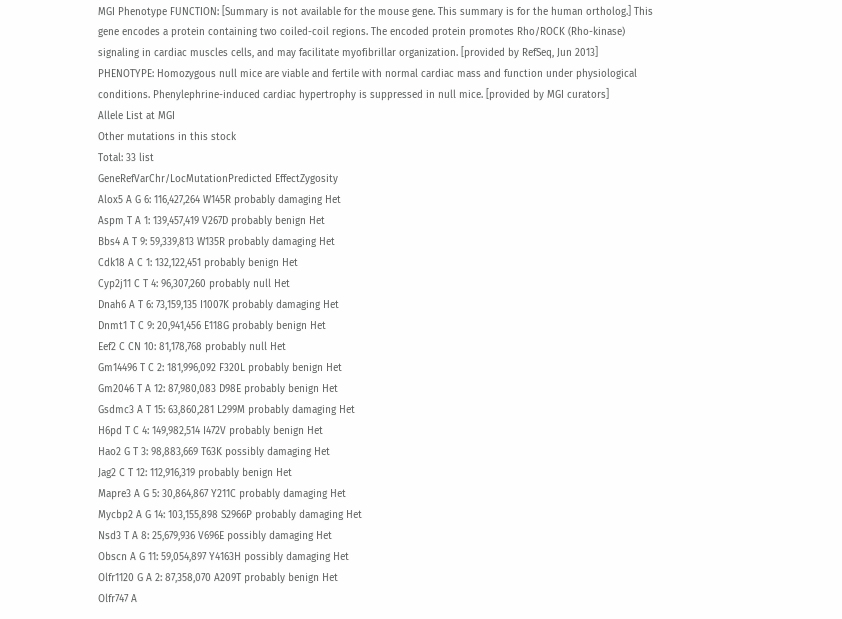MGI Phenotype FUNCTION: [Summary is not available for the mouse gene. This summary is for the human ortholog.] This gene encodes a protein containing two coiled-coil regions. The encoded protein promotes Rho/ROCK (Rho-kinase) signaling in cardiac muscles cells, and may facilitate myofibrillar organization. [provided by RefSeq, Jun 2013]
PHENOTYPE: Homozygous null mice are viable and fertile with normal cardiac mass and function under physiological conditions. Phenylephrine-induced cardiac hypertrophy is suppressed in null mice. [provided by MGI curators]
Allele List at MGI
Other mutations in this stock
Total: 33 list
GeneRefVarChr/LocMutationPredicted EffectZygosity
Alox5 A G 6: 116,427,264 W145R probably damaging Het
Aspm T A 1: 139,457,419 V267D probably benign Het
Bbs4 A T 9: 59,339,813 W135R probably damaging Het
Cdk18 A C 1: 132,122,451 probably benign Het
Cyp2j11 C T 4: 96,307,260 probably null Het
Dnah6 A T 6: 73,159,135 I1007K probably damaging Het
Dnmt1 T C 9: 20,941,456 E118G probably benign Het
Eef2 C CN 10: 81,178,768 probably null Het
Gm14496 T C 2: 181,996,092 F320L probably benign Het
Gm2046 T A 12: 87,980,083 D98E probably benign Het
Gsdmc3 A T 15: 63,860,281 L299M probably damaging Het
H6pd T C 4: 149,982,514 I472V probably benign Het
Hao2 G T 3: 98,883,669 T63K possibly damaging Het
Jag2 C T 12: 112,916,319 probably benign Het
Mapre3 A G 5: 30,864,867 Y211C probably damaging Het
Mycbp2 A G 14: 103,155,898 S2966P probably damaging Het
Nsd3 T A 8: 25,679,936 V696E possibly damaging Het
Obscn A G 11: 59,054,897 Y4163H possibly damaging Het
Olfr1120 G A 2: 87,358,070 A209T probably benign Het
Olfr747 A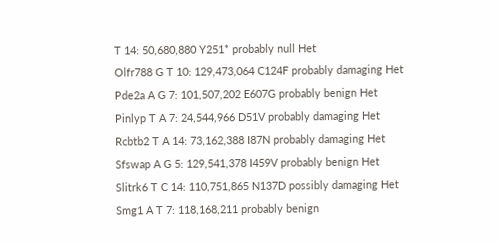T 14: 50,680,880 Y251* probably null Het
Olfr788 G T 10: 129,473,064 C124F probably damaging Het
Pde2a A G 7: 101,507,202 E607G probably benign Het
Pinlyp T A 7: 24,544,966 D51V probably damaging Het
Rcbtb2 T A 14: 73,162,388 I87N probably damaging Het
Sfswap A G 5: 129,541,378 I459V probably benign Het
Slitrk6 T C 14: 110,751,865 N137D possibly damaging Het
Smg1 A T 7: 118,168,211 probably benign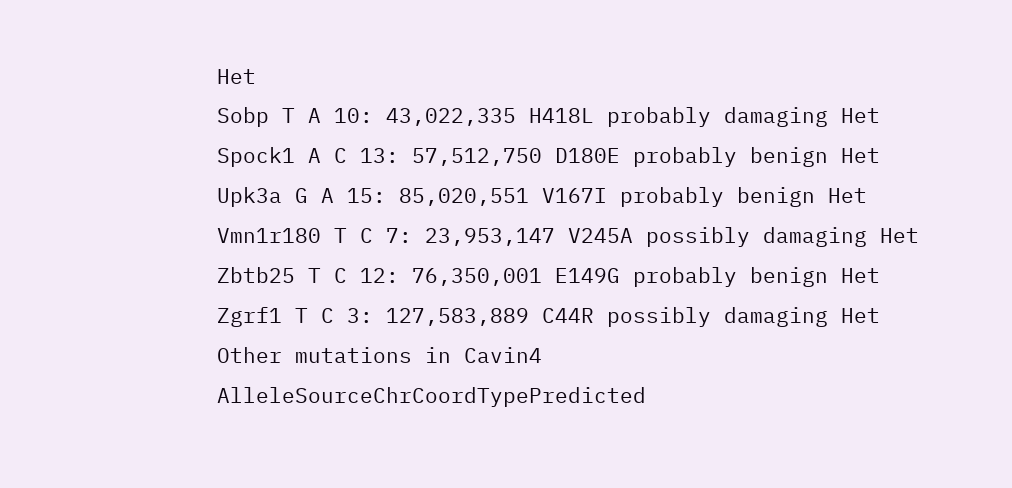Het
Sobp T A 10: 43,022,335 H418L probably damaging Het
Spock1 A C 13: 57,512,750 D180E probably benign Het
Upk3a G A 15: 85,020,551 V167I probably benign Het
Vmn1r180 T C 7: 23,953,147 V245A possibly damaging Het
Zbtb25 T C 12: 76,350,001 E149G probably benign Het
Zgrf1 T C 3: 127,583,889 C44R possibly damaging Het
Other mutations in Cavin4
AlleleSourceChrCoordTypePredicted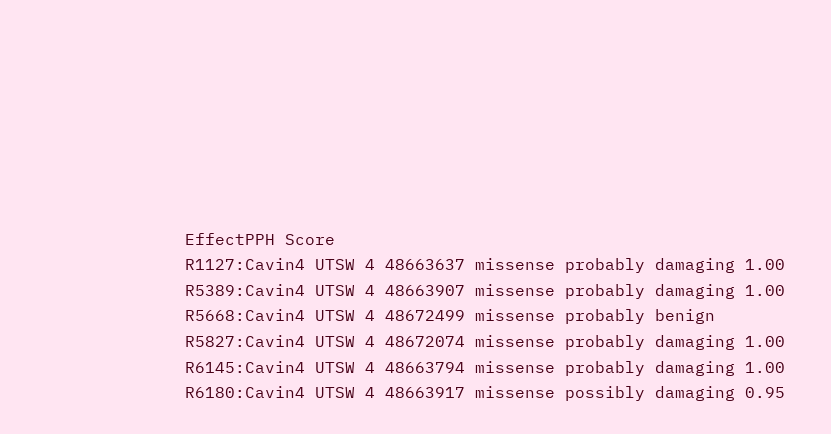EffectPPH Score
R1127:Cavin4 UTSW 4 48663637 missense probably damaging 1.00
R5389:Cavin4 UTSW 4 48663907 missense probably damaging 1.00
R5668:Cavin4 UTSW 4 48672499 missense probably benign
R5827:Cavin4 UTSW 4 48672074 missense probably damaging 1.00
R6145:Cavin4 UTSW 4 48663794 missense probably damaging 1.00
R6180:Cavin4 UTSW 4 48663917 missense possibly damaging 0.95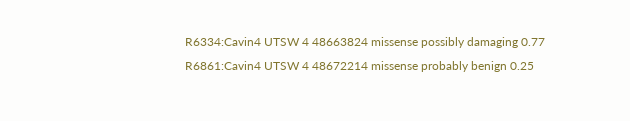R6334:Cavin4 UTSW 4 48663824 missense possibly damaging 0.77
R6861:Cavin4 UTSW 4 48672214 missense probably benign 0.25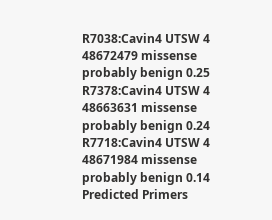R7038:Cavin4 UTSW 4 48672479 missense probably benign 0.25
R7378:Cavin4 UTSW 4 48663631 missense probably benign 0.24
R7718:Cavin4 UTSW 4 48671984 missense probably benign 0.14
Predicted Primers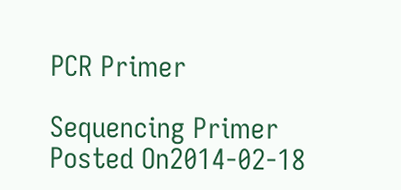PCR Primer

Sequencing Primer
Posted On2014-02-18